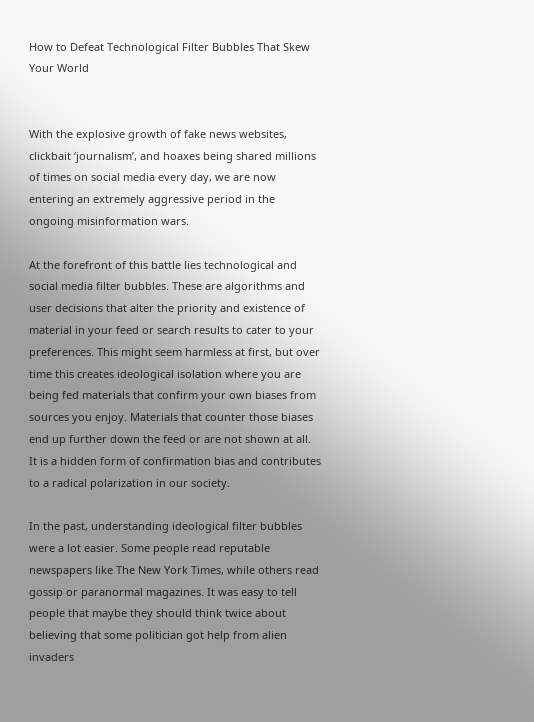How to Defeat Technological Filter Bubbles That Skew Your World


With the explosive growth of fake news websites, clickbait ‘journalism’, and hoaxes being shared millions of times on social media every day, we are now entering an extremely aggressive period in the ongoing misinformation wars.

At the forefront of this battle lies technological and social media filter bubbles. These are algorithms and user decisions that alter the priority and existence of material in your feed or search results to cater to your preferences. This might seem harmless at first, but over time this creates ideological isolation where you are being fed materials that confirm your own biases from sources you enjoy. Materials that counter those biases end up further down the feed or are not shown at all. It is a hidden form of confirmation bias and contributes to a radical polarization in our society.

In the past, understanding ideological filter bubbles were a lot easier. Some people read reputable newspapers like The New York Times, while others read gossip or paranormal magazines. It was easy to tell people that maybe they should think twice about believing that some politician got help from alien invaders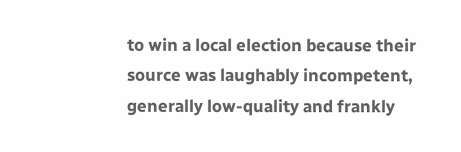to win a local election because their source was laughably incompetent, generally low-quality and frankly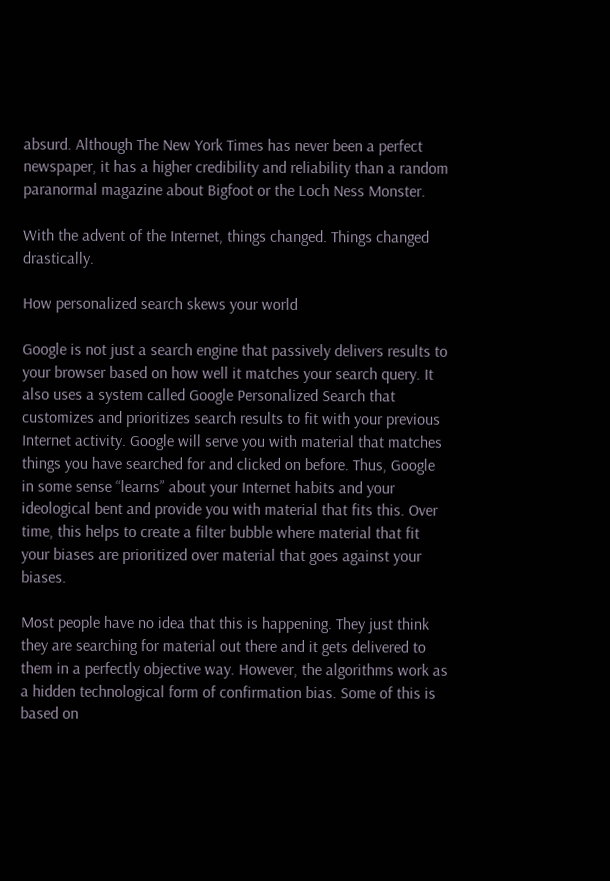absurd. Although The New York Times has never been a perfect newspaper, it has a higher credibility and reliability than a random paranormal magazine about Bigfoot or the Loch Ness Monster.

With the advent of the Internet, things changed. Things changed drastically.

How personalized search skews your world

Google is not just a search engine that passively delivers results to your browser based on how well it matches your search query. It also uses a system called Google Personalized Search that customizes and prioritizes search results to fit with your previous Internet activity. Google will serve you with material that matches things you have searched for and clicked on before. Thus, Google in some sense “learns” about your Internet habits and your ideological bent and provide you with material that fits this. Over time, this helps to create a filter bubble where material that fit your biases are prioritized over material that goes against your biases.

Most people have no idea that this is happening. They just think they are searching for material out there and it gets delivered to them in a perfectly objective way. However, the algorithms work as a hidden technological form of confirmation bias. Some of this is based on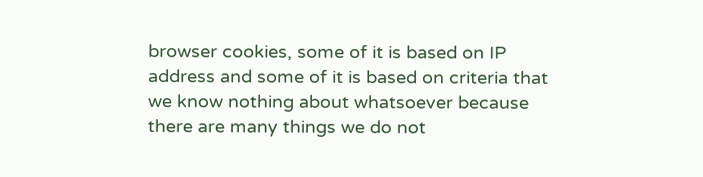browser cookies, some of it is based on IP address and some of it is based on criteria that we know nothing about whatsoever because there are many things we do not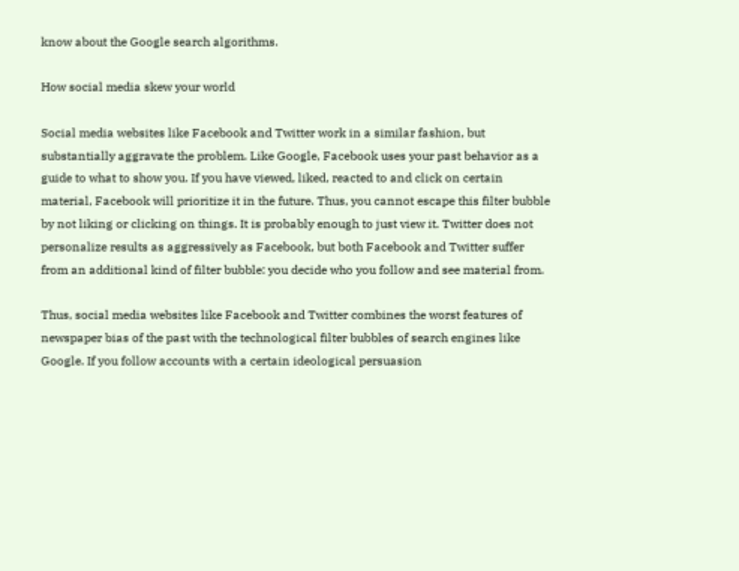know about the Google search algorithms.

How social media skew your world

Social media websites like Facebook and Twitter work in a similar fashion, but substantially aggravate the problem. Like Google, Facebook uses your past behavior as a guide to what to show you. If you have viewed, liked, reacted to and click on certain material, Facebook will prioritize it in the future. Thus, you cannot escape this filter bubble by not liking or clicking on things. It is probably enough to just view it. Twitter does not personalize results as aggressively as Facebook, but both Facebook and Twitter suffer from an additional kind of filter bubble: you decide who you follow and see material from.

Thus, social media websites like Facebook and Twitter combines the worst features of newspaper bias of the past with the technological filter bubbles of search engines like Google. If you follow accounts with a certain ideological persuasion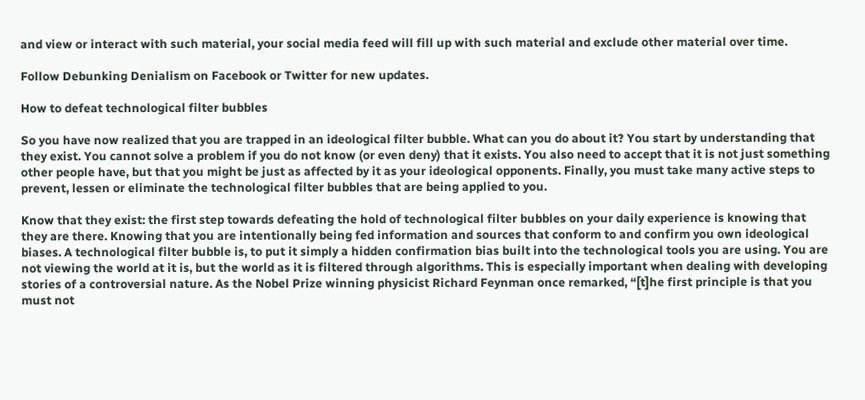and view or interact with such material, your social media feed will fill up with such material and exclude other material over time.

Follow Debunking Denialism on Facebook or Twitter for new updates.

How to defeat technological filter bubbles

So you have now realized that you are trapped in an ideological filter bubble. What can you do about it? You start by understanding that they exist. You cannot solve a problem if you do not know (or even deny) that it exists. You also need to accept that it is not just something other people have, but that you might be just as affected by it as your ideological opponents. Finally, you must take many active steps to prevent, lessen or eliminate the technological filter bubbles that are being applied to you.

Know that they exist: the first step towards defeating the hold of technological filter bubbles on your daily experience is knowing that they are there. Knowing that you are intentionally being fed information and sources that conform to and confirm you own ideological biases. A technological filter bubble is, to put it simply a hidden confirmation bias built into the technological tools you are using. You are not viewing the world at it is, but the world as it is filtered through algorithms. This is especially important when dealing with developing stories of a controversial nature. As the Nobel Prize winning physicist Richard Feynman once remarked, “[t]he first principle is that you must not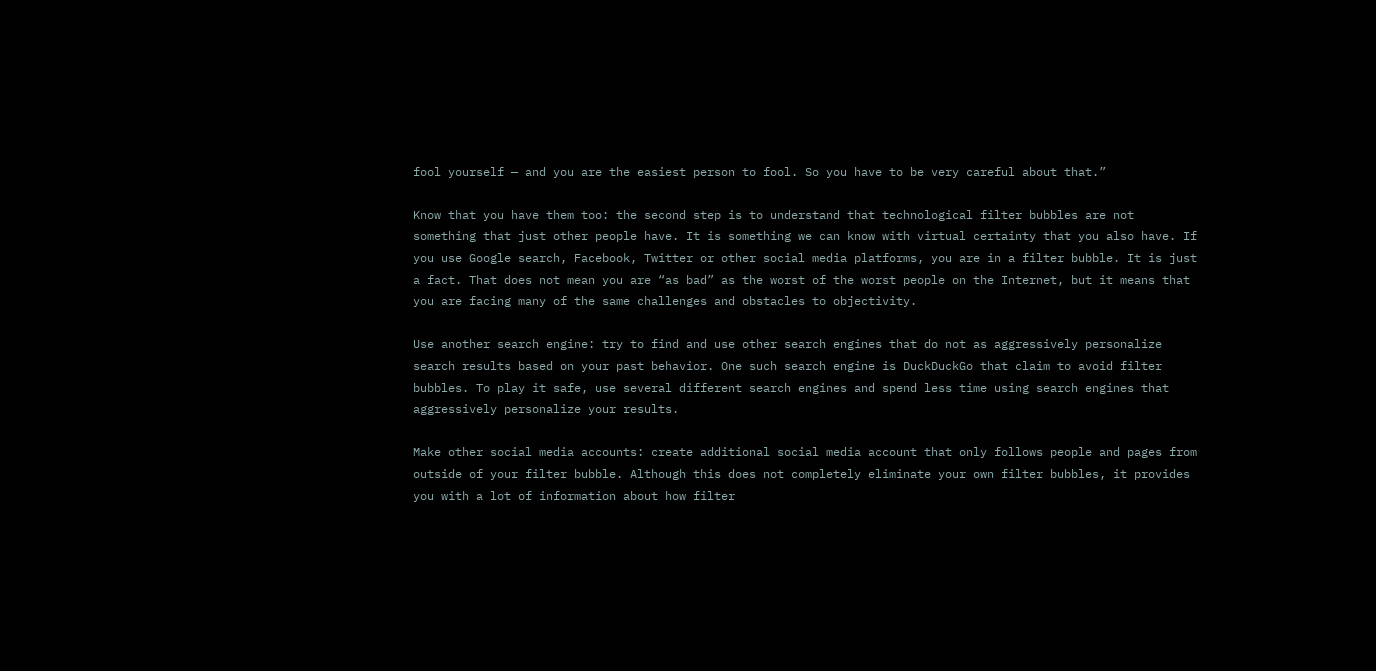fool yourself — and you are the easiest person to fool. So you have to be very careful about that.”

Know that you have them too: the second step is to understand that technological filter bubbles are not something that just other people have. It is something we can know with virtual certainty that you also have. If you use Google search, Facebook, Twitter or other social media platforms, you are in a filter bubble. It is just a fact. That does not mean you are “as bad” as the worst of the worst people on the Internet, but it means that you are facing many of the same challenges and obstacles to objectivity.

Use another search engine: try to find and use other search engines that do not as aggressively personalize search results based on your past behavior. One such search engine is DuckDuckGo that claim to avoid filter bubbles. To play it safe, use several different search engines and spend less time using search engines that aggressively personalize your results.

Make other social media accounts: create additional social media account that only follows people and pages from outside of your filter bubble. Although this does not completely eliminate your own filter bubbles, it provides you with a lot of information about how filter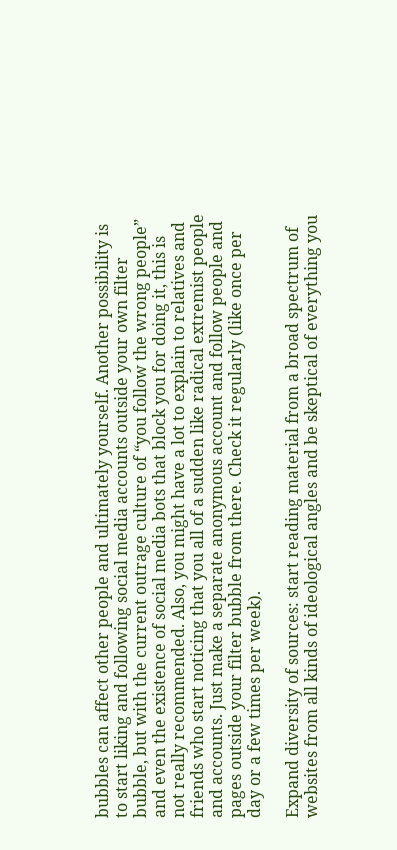bubbles can affect other people and ultimately yourself. Another possibility is to start liking and following social media accounts outside your own filter bubble, but with the current outrage culture of “you follow the wrong people” and even the existence of social media bots that block you for doing it, this is not really recommended. Also, you might have a lot to explain to relatives and friends who start noticing that you all of a sudden like radical extremist people and accounts. Just make a separate anonymous account and follow people and pages outside your filter bubble from there. Check it regularly (like once per day or a few times per week).

Expand diversity of sources: start reading material from a broad spectrum of websites from all kinds of ideological angles and be skeptical of everything you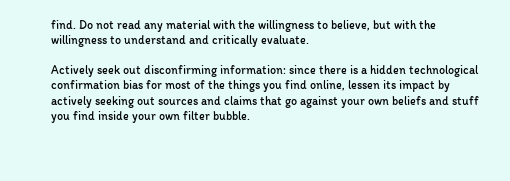find. Do not read any material with the willingness to believe, but with the willingness to understand and critically evaluate.

Actively seek out disconfirming information: since there is a hidden technological confirmation bias for most of the things you find online, lessen its impact by actively seeking out sources and claims that go against your own beliefs and stuff you find inside your own filter bubble.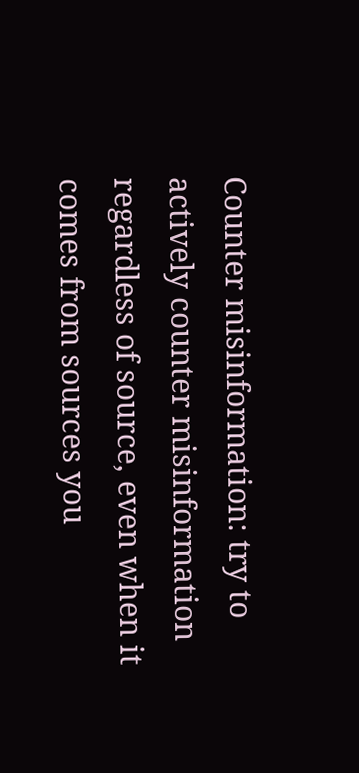Counter misinformation: try to actively counter misinformation regardless of source, even when it comes from sources you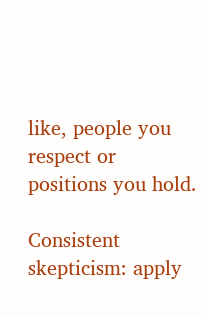like, people you respect or positions you hold.

Consistent skepticism: apply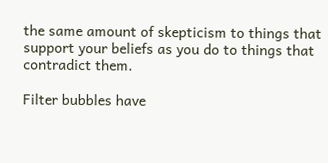the same amount of skepticism to things that support your beliefs as you do to things that contradict them.

Filter bubbles have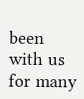been with us for many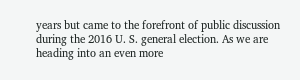years but came to the forefront of public discussion during the 2016 U. S. general election. As we are heading into an even more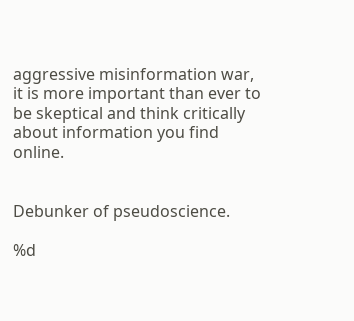aggressive misinformation war, it is more important than ever to be skeptical and think critically about information you find online.


Debunker of pseudoscience.

%d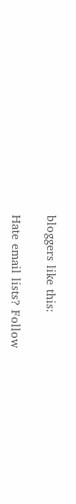bloggers like this:

Hate email lists? Follow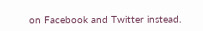on Facebook and Twitter instead.